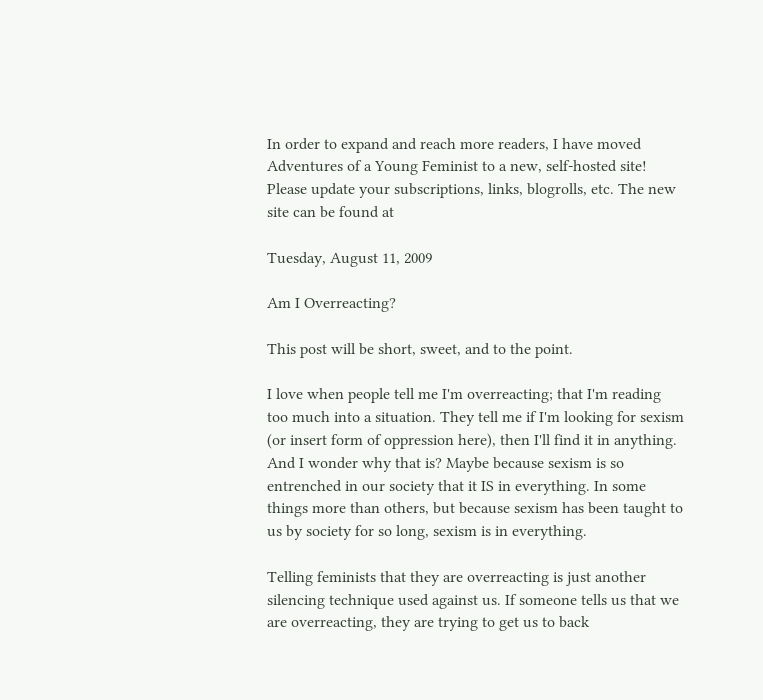In order to expand and reach more readers, I have moved Adventures of a Young Feminist to a new, self-hosted site! Please update your subscriptions, links, blogrolls, etc. The new site can be found at

Tuesday, August 11, 2009

Am I Overreacting?

This post will be short, sweet, and to the point.

I love when people tell me I'm overreacting; that I'm reading too much into a situation. They tell me if I'm looking for sexism (or insert form of oppression here), then I'll find it in anything. And I wonder why that is? Maybe because sexism is so entrenched in our society that it IS in everything. In some things more than others, but because sexism has been taught to us by society for so long, sexism is in everything.

Telling feminists that they are overreacting is just another silencing technique used against us. If someone tells us that we are overreacting, they are trying to get us to back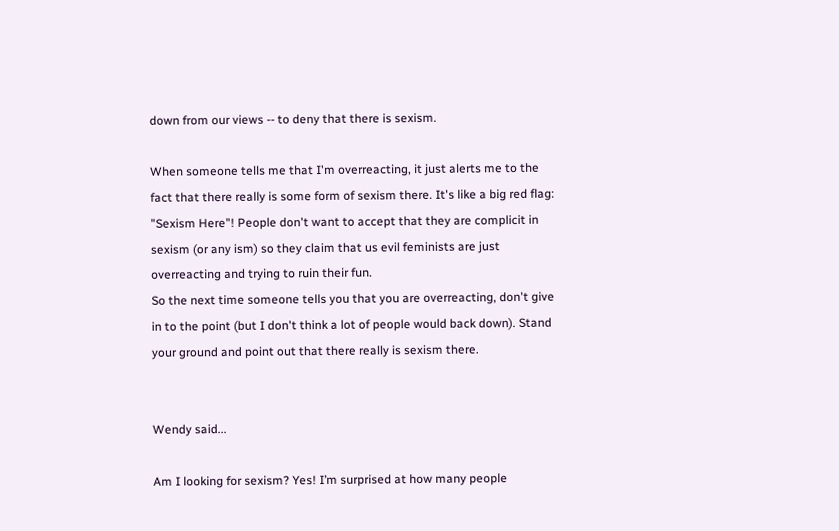down from our views -- to deny that there is sexism.

When someone tells me that I'm overreacting, it just alerts me to the fact that there really is some form of sexism there. It's like a big red flag: "Sexism Here"! People don't want to accept that they are complicit in sexism (or any ism) so they claim that us evil feminists are just overreacting and trying to ruin their fun.
So the next time someone tells you that you are overreacting, don't give in to the point (but I don't think a lot of people would back down). Stand your ground and point out that there really is sexism there.


Wendy said...

Am I looking for sexism? Yes! I’m surprised at how many people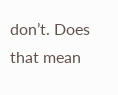don’t. Does that mean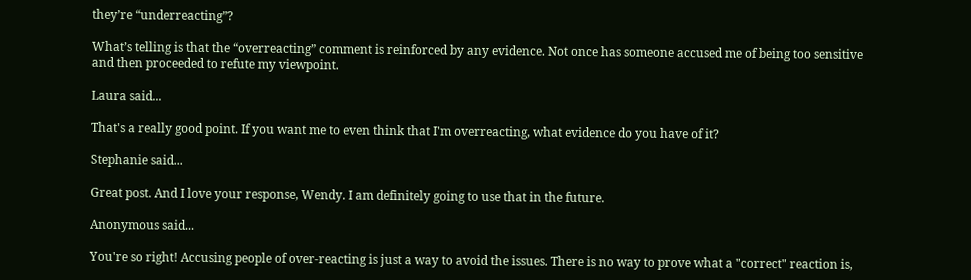they’re “underreacting”?

What’s telling is that the “overreacting” comment is reinforced by any evidence. Not once has someone accused me of being too sensitive and then proceeded to refute my viewpoint.

Laura said...

That's a really good point. If you want me to even think that I'm overreacting, what evidence do you have of it?

Stephanie said...

Great post. And I love your response, Wendy. I am definitely going to use that in the future.

Anonymous said...

You're so right! Accusing people of over-reacting is just a way to avoid the issues. There is no way to prove what a "correct" reaction is,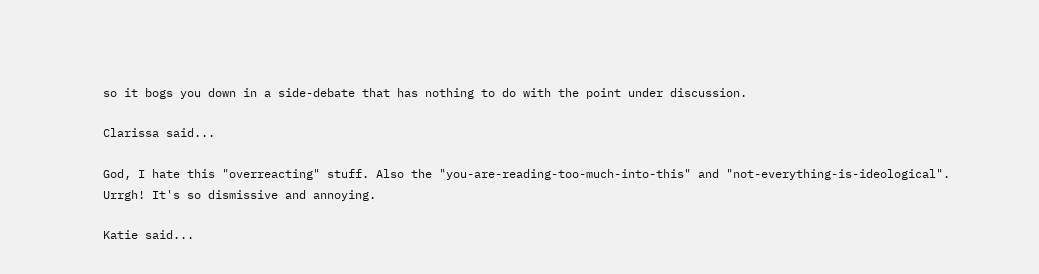so it bogs you down in a side-debate that has nothing to do with the point under discussion.

Clarissa said...

God, I hate this "overreacting" stuff. Also the "you-are-reading-too-much-into-this" and "not-everything-is-ideological". Urrgh! It's so dismissive and annoying.

Katie said...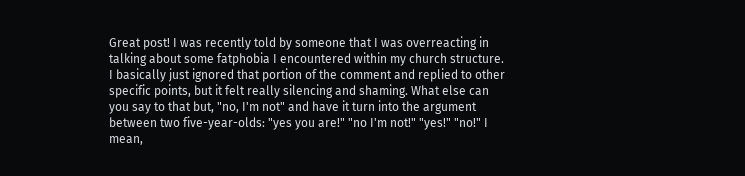Great post! I was recently told by someone that I was overreacting in talking about some fatphobia I encountered within my church structure. I basically just ignored that portion of the comment and replied to other specific points, but it felt really silencing and shaming. What else can you say to that but, "no, I'm not" and have it turn into the argument between two five-year-olds: "yes you are!" "no I'm not!" "yes!" "no!" I mean,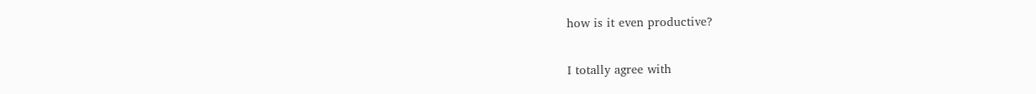how is it even productive?

I totally agree with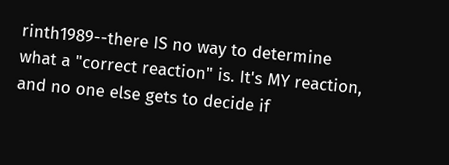rinth1989--there IS no way to determine what a "correct reaction" is. It's MY reaction, and no one else gets to decide if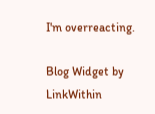I'm overreacting.

Blog Widget by LinkWithin